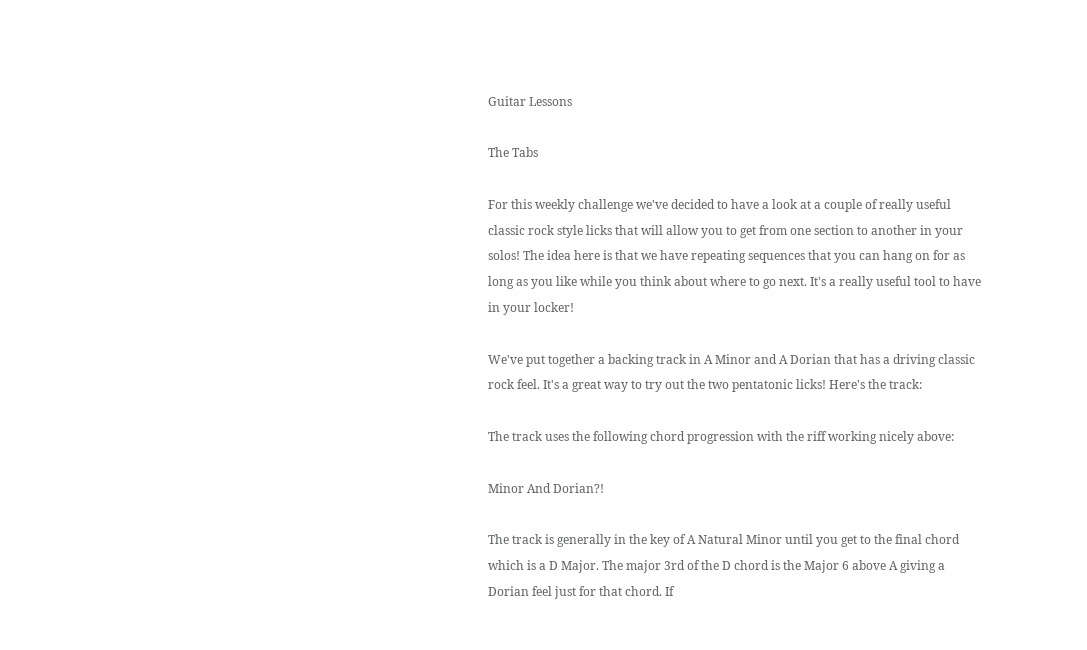Guitar Lessons

The Tabs

For this weekly challenge we've decided to have a look at a couple of really useful classic rock style licks that will allow you to get from one section to another in your solos! The idea here is that we have repeating sequences that you can hang on for as long as you like while you think about where to go next. It's a really useful tool to have in your locker!

We've put together a backing track in A Minor and A Dorian that has a driving classic rock feel. It's a great way to try out the two pentatonic licks! Here's the track:

The track uses the following chord progression with the riff working nicely above:

Minor And Dorian?!

The track is generally in the key of A Natural Minor until you get to the final chord which is a D Major. The major 3rd of the D chord is the Major 6 above A giving a Dorian feel just for that chord. If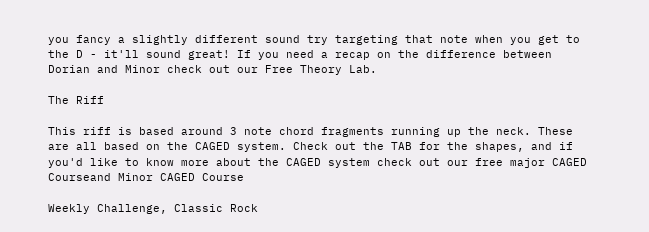you fancy a slightly different sound try targeting that note when you get to the D - it'll sound great! If you need a recap on the difference between Dorian and Minor check out our Free Theory Lab.

The Riff

This riff is based around 3 note chord fragments running up the neck. These are all based on the CAGED system. Check out the TAB for the shapes, and if you'd like to know more about the CAGED system check out our free major CAGED Courseand Minor CAGED Course

Weekly Challenge, Classic Rock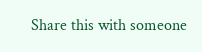Share this with someone